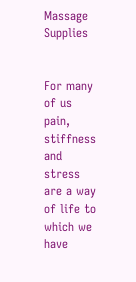Massage Supplies


For many of us pain, stiffness and stress are a way of life to which we have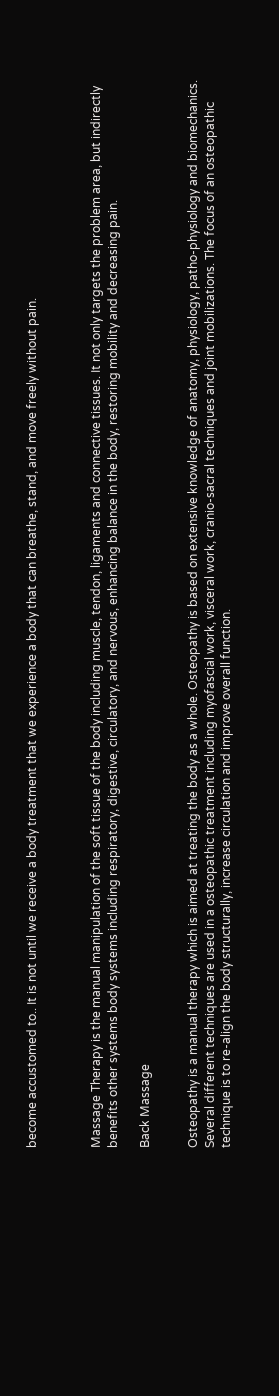become accustomed to.. It is not until we receive a body treatment that we experience a body that can breathe, stand, and move freely without pain.



Massage Therapy is the manual manipulation of the soft tissue of the body including muscle, tendon, ligaments and connective tissues. It not only targets the problem area, but indirectly benefits other systems body systems including respiratory, digestive, circulatory, and nervous, enhancing balance in the body, restoring mobility and decreasing pain.

Back Massage


Osteopathy is a manual therapy which is aimed at treating the body as a whole. Osteopathy is based on extensive knowledge of anatomy, physiology, patho-physiology and biomechanics. Several different techniques are used in a osteopathic treatment including myofascial work, visceral work, cranio-sacral techniques and joint mobilizations. The focus of an osteopathic technique is to re-align the body structurally, increase circulation and improve overall function.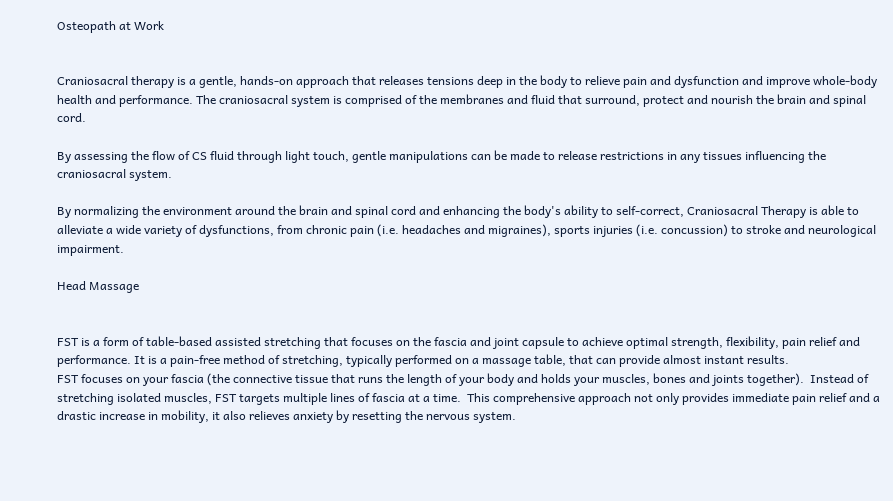Osteopath at Work


Craniosacral therapy is a gentle, hands-on approach that releases tensions deep in the body to relieve pain and dysfunction and improve whole-body health and performance. The craniosacral system is comprised of the membranes and fluid that surround, protect and nourish the brain and spinal cord.

By assessing the flow of CS fluid through light touch, gentle manipulations can be made to release restrictions in any tissues influencing the craniosacral system.

By normalizing the environment around the brain and spinal cord and enhancing the body's ability to self-correct, Craniosacral Therapy is able to alleviate a wide variety of dysfunctions, from chronic pain (i.e. headaches and migraines), sports injuries (i.e. concussion) to stroke and neurological impairment.

Head Massage


FST is a form of table-based assisted stretching that focuses on the fascia and joint capsule to achieve optimal strength, flexibility, pain relief and performance. It is a pain-free method of stretching, typically performed on a massage table, that can provide almost instant results.
FST focuses on your fascia (the connective tissue that runs the length of your body and holds your muscles, bones and joints together).  Instead of stretching isolated muscles, FST targets multiple lines of fascia at a time.  This comprehensive approach not only provides immediate pain relief and a drastic increase in mobility, it also relieves anxiety by resetting the nervous system.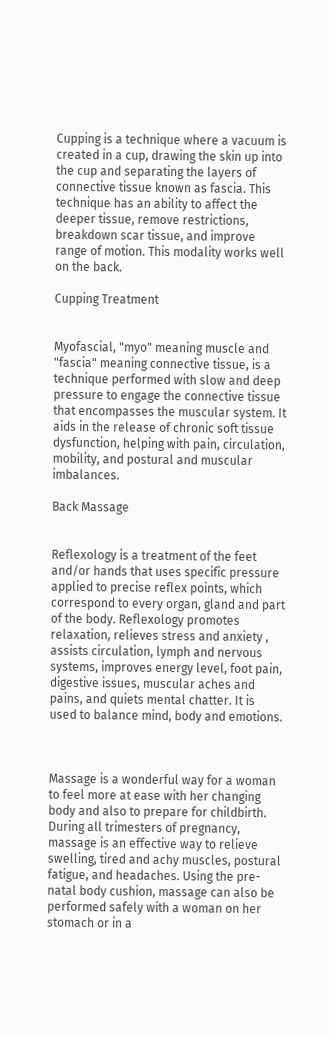Cupping is a technique where a vacuum is created in a cup, drawing the skin up into the cup and separating the layers of connective tissue known as fascia. This technique has an ability to affect the deeper tissue, remove restrictions, breakdown scar tissue, and improve range of motion. This modality works well on the back.

Cupping Treatment


Myofascial, "myo" meaning muscle and "fascia" meaning connective tissue, is a technique performed with slow and deep pressure to engage the connective tissue that encompasses the muscular system. It aids in the release of chronic soft tissue dysfunction, helping with pain, circulation, mobility, and postural and muscular imbalances.

Back Massage


Reflexology is a treatment of the feet and/or hands that uses specific pressure applied to precise reflex points, which correspond to every organ, gland and part of the body. Reflexology promotes relaxation, relieves stress and anxiety , assists circulation, lymph and nervous systems, improves energy level, foot pain, digestive issues, muscular aches and pains, and quiets mental chatter. It is used to balance mind, body and emotions.



Massage is a wonderful way for a woman to feel more at ease with her changing body and also to prepare for childbirth. During all trimesters of pregnancy, massage is an effective way to relieve swelling, tired and achy muscles, postural fatigue, and headaches. Using the pre-natal body cushion, massage can also be performed safely with a woman on her stomach or in a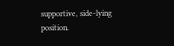supportive, side-lying position.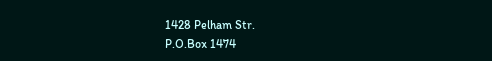1428 Pelham Str.
P.O.Box 1474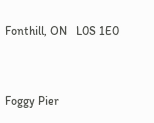Fonthill, ON   L0S 1E0


Foggy Pier